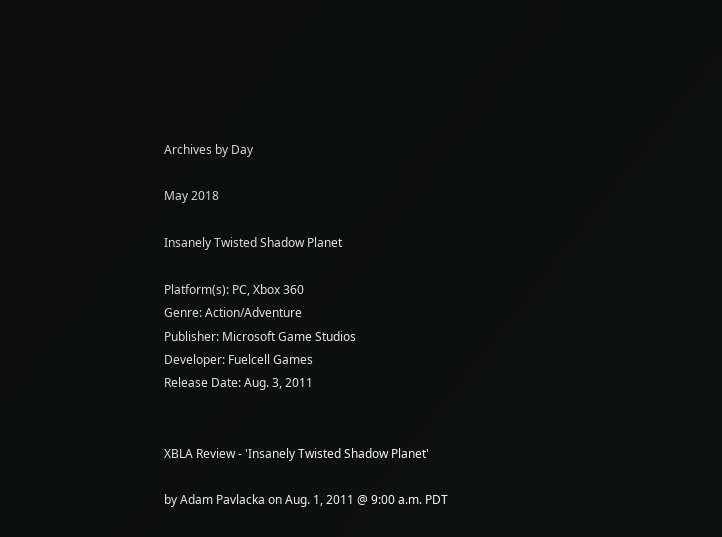Archives by Day

May 2018

Insanely Twisted Shadow Planet

Platform(s): PC, Xbox 360
Genre: Action/Adventure
Publisher: Microsoft Game Studios
Developer: Fuelcell Games
Release Date: Aug. 3, 2011


XBLA Review - 'Insanely Twisted Shadow Planet'

by Adam Pavlacka on Aug. 1, 2011 @ 9:00 a.m. PDT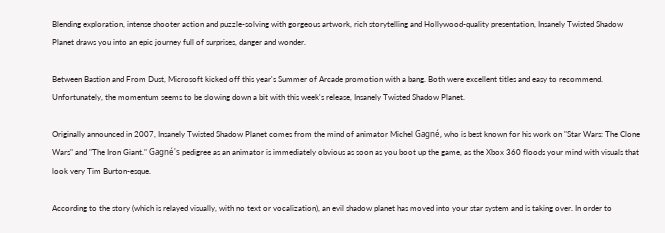Blending exploration, intense shooter action and puzzle-solving with gorgeous artwork, rich storytelling and Hollywood-quality presentation, Insanely Twisted Shadow Planet draws you into an epic journey full of surprises, danger and wonder.

Between Bastion and From Dust, Microsoft kicked off this year's Summer of Arcade promotion with a bang. Both were excellent titles and easy to recommend. Unfortunately, the momentum seems to be slowing down a bit with this week's release, Insanely Twisted Shadow Planet.

Originally announced in 2007, Insanely Twisted Shadow Planet comes from the mind of animator Michel Gagné, who is best known for his work on "Star Wars: The Clone Wars" and "The Iron Giant." Gagné's pedigree as an animator is immediately obvious as soon as you boot up the game, as the Xbox 360 floods your mind with visuals that look very Tim Burton-esque.

According to the story (which is relayed visually, with no text or vocalization), an evil shadow planet has moved into your star system and is taking over. In order to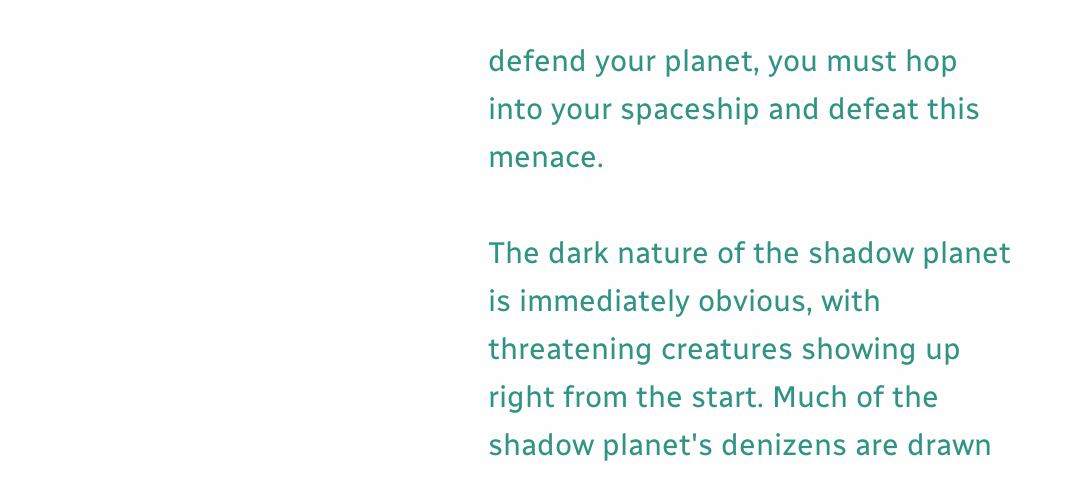defend your planet, you must hop into your spaceship and defeat this menace.

The dark nature of the shadow planet is immediately obvious, with threatening creatures showing up right from the start. Much of the shadow planet's denizens are drawn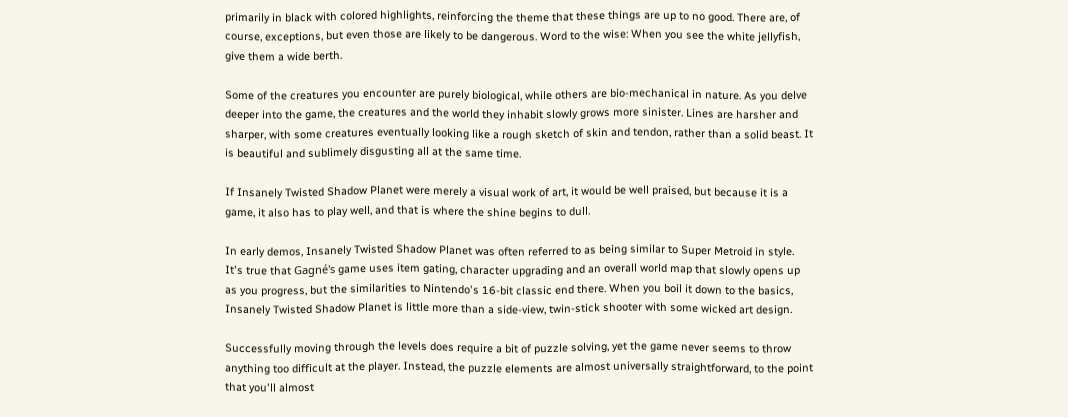primarily in black with colored highlights, reinforcing the theme that these things are up to no good. There are, of course, exceptions, but even those are likely to be dangerous. Word to the wise: When you see the white jellyfish, give them a wide berth.

Some of the creatures you encounter are purely biological, while others are bio-mechanical in nature. As you delve deeper into the game, the creatures and the world they inhabit slowly grows more sinister. Lines are harsher and sharper, with some creatures eventually looking like a rough sketch of skin and tendon, rather than a solid beast. It is beautiful and sublimely disgusting all at the same time.

If Insanely Twisted Shadow Planet were merely a visual work of art, it would be well praised, but because it is a game, it also has to play well, and that is where the shine begins to dull.

In early demos, Insanely Twisted Shadow Planet was often referred to as being similar to Super Metroid in style. It's true that Gagné's game uses item gating, character upgrading and an overall world map that slowly opens up as you progress, but the similarities to Nintendo's 16-bit classic end there. When you boil it down to the basics, Insanely Twisted Shadow Planet is little more than a side-view, twin-stick shooter with some wicked art design.

Successfully moving through the levels does require a bit of puzzle solving, yet the game never seems to throw anything too difficult at the player. Instead, the puzzle elements are almost universally straightforward, to the point that you'll almost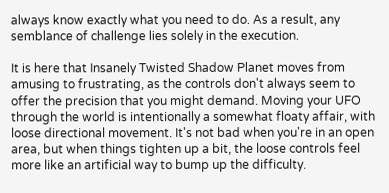always know exactly what you need to do. As a result, any semblance of challenge lies solely in the execution.

It is here that Insanely Twisted Shadow Planet moves from amusing to frustrating, as the controls don't always seem to offer the precision that you might demand. Moving your UFO through the world is intentionally a somewhat floaty affair, with loose directional movement. It's not bad when you're in an open area, but when things tighten up a bit, the loose controls feel more like an artificial way to bump up the difficulty.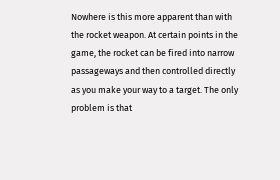Nowhere is this more apparent than with the rocket weapon. At certain points in the game, the rocket can be fired into narrow passageways and then controlled directly as you make your way to a target. The only problem is that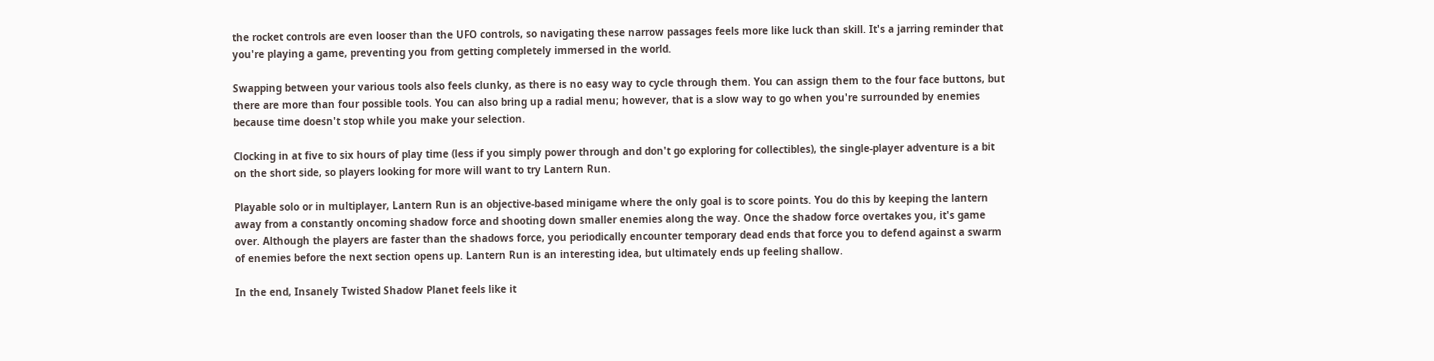the rocket controls are even looser than the UFO controls, so navigating these narrow passages feels more like luck than skill. It's a jarring reminder that you're playing a game, preventing you from getting completely immersed in the world.

Swapping between your various tools also feels clunky, as there is no easy way to cycle through them. You can assign them to the four face buttons, but there are more than four possible tools. You can also bring up a radial menu; however, that is a slow way to go when you're surrounded by enemies because time doesn't stop while you make your selection.

Clocking in at five to six hours of play time (less if you simply power through and don't go exploring for collectibles), the single-player adventure is a bit on the short side, so players looking for more will want to try Lantern Run.

Playable solo or in multiplayer, Lantern Run is an objective-based minigame where the only goal is to score points. You do this by keeping the lantern away from a constantly oncoming shadow force and shooting down smaller enemies along the way. Once the shadow force overtakes you, it's game over. Although the players are faster than the shadows force, you periodically encounter temporary dead ends that force you to defend against a swarm of enemies before the next section opens up. Lantern Run is an interesting idea, but ultimately ends up feeling shallow.

In the end, Insanely Twisted Shadow Planet feels like it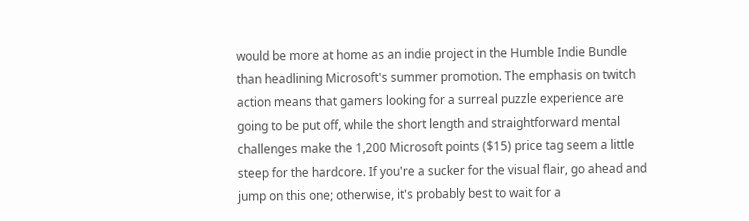would be more at home as an indie project in the Humble Indie Bundle than headlining Microsoft's summer promotion. The emphasis on twitch action means that gamers looking for a surreal puzzle experience are going to be put off, while the short length and straightforward mental challenges make the 1,200 Microsoft points ($15) price tag seem a little steep for the hardcore. If you're a sucker for the visual flair, go ahead and jump on this one; otherwise, it's probably best to wait for a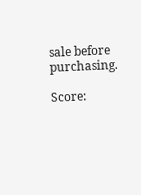sale before purchasing.

Score: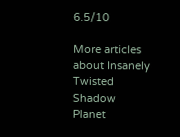6.5/10

More articles about Insanely Twisted Shadow Planet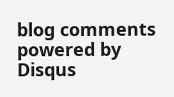blog comments powered by Disqus